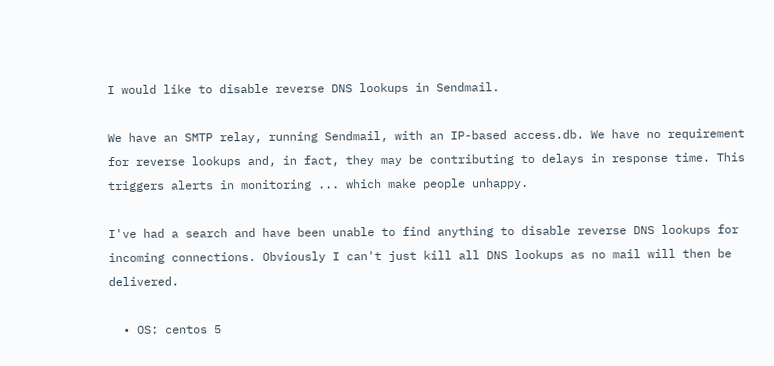I would like to disable reverse DNS lookups in Sendmail.

We have an SMTP relay, running Sendmail, with an IP-based access.db. We have no requirement for reverse lookups and, in fact, they may be contributing to delays in response time. This triggers alerts in monitoring ... which make people unhappy.

I've had a search and have been unable to find anything to disable reverse DNS lookups for incoming connections. Obviously I can't just kill all DNS lookups as no mail will then be delivered.

  • OS: centos 5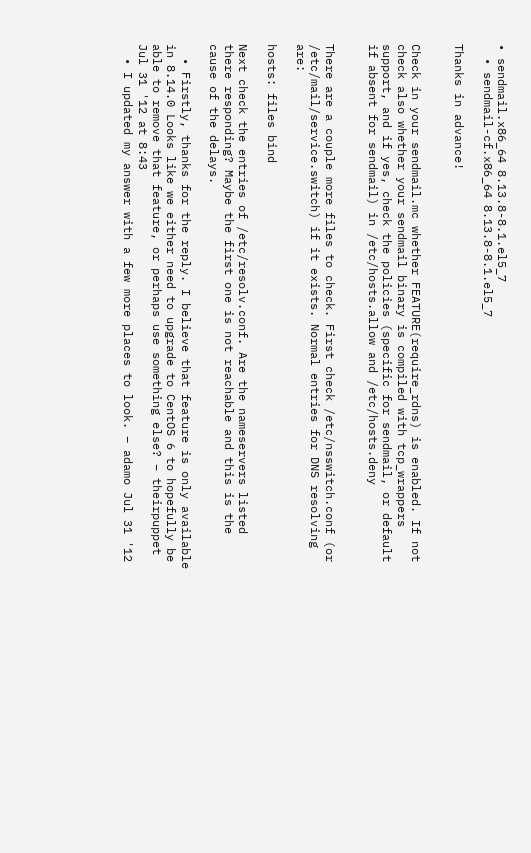• sendmail.x86_64 8.13.8-8.1.el5_7
  • sendmail-cf.x86_64 8.13.8-8.1.el5_7

Thanks in advance!


Check in your sendmail.mc whether FEATURE(require_rdns) is enabled. If not check also whether your sendmail binary is compiled with tcp_wrappers support, and if yes, check the policies (specific for sendmail, or default if absent for sendmail) in /etc/hosts.allow and /etc/hosts.deny


There are a couple more files to check. First check /etc/nsswitch.conf (or /etc/mail/service.switch) if it exists. Normal entries for DNS resolving are:

hosts: files bind

Next check the entries of /etc/resolv.conf. Are the nameservers listed there responding? Maybe the first one is not reachable and this is the cause of the delays.

  • Firstly, thanks for the reply. I believe that feature is only available in 8.14.0 Looks like we either need to upgrade to CentOS 6 to hopefully be able to remove that feature, or perhaps use something else? – theirpuppet Jul 31 '12 at 8:43
  • I updated my answer with a few more places to look. – adamo Jul 31 '12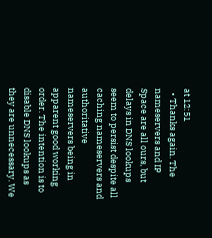at 12:51
  • Thanks again. The nameservers and IP Space are all ours, but delays in DNS lookups seem to persist despite all caching nameservers and authoritative nameservers being in apparent good working order. The intention is to disable DNS lookups as they are unnecessary. We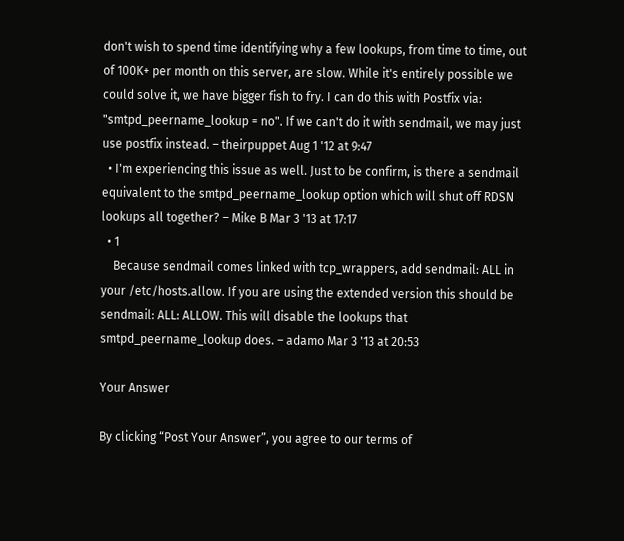don't wish to spend time identifying why a few lookups, from time to time, out of 100K+ per month on this server, are slow. While it's entirely possible we could solve it, we have bigger fish to fry. I can do this with Postfix via: "smtpd_peername_lookup = no". If we can't do it with sendmail, we may just use postfix instead. – theirpuppet Aug 1 '12 at 9:47
  • I'm experiencing this issue as well. Just to be confirm, is there a sendmail equivalent to the smtpd_peername_lookup option which will shut off RDSN lookups all together? – Mike B Mar 3 '13 at 17:17
  • 1
    Because sendmail comes linked with tcp_wrappers, add sendmail: ALL in your /etc/hosts.allow. If you are using the extended version this should be sendmail: ALL: ALLOW. This will disable the lookups that smtpd_peername_lookup does. – adamo Mar 3 '13 at 20:53

Your Answer

By clicking “Post Your Answer”, you agree to our terms of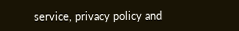service, privacy policy and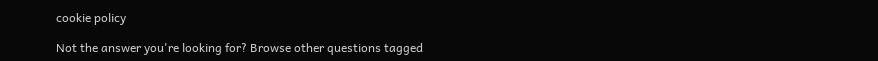cookie policy

Not the answer you're looking for? Browse other questions tagged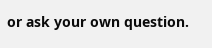or ask your own question.